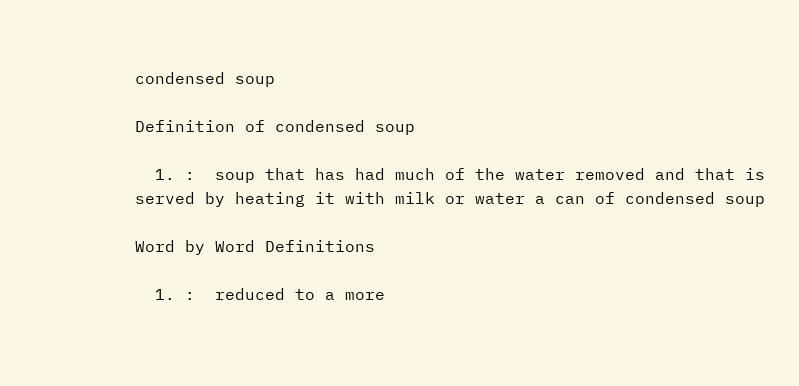condensed soup

Definition of condensed soup

  1. :  soup that has had much of the water removed and that is served by heating it with milk or water a can of condensed soup

Word by Word Definitions

  1. :  reduced to a more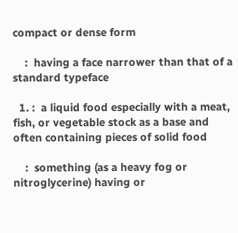compact or dense form

    :  having a face narrower than that of a standard typeface

  1. :  a liquid food especially with a meat, fish, or vegetable stock as a base and often containing pieces of solid food

    :  something (as a heavy fog or nitroglycerine) having or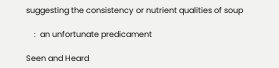suggesting the consistency or nutrient qualities of soup

    :  an unfortunate predicament

Seen and Heard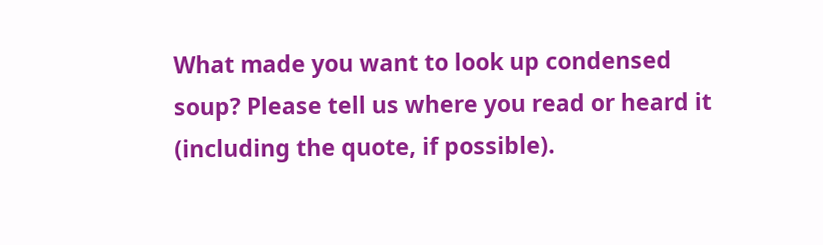What made you want to look up condensed soup? Please tell us where you read or heard it (including the quote, if possible).